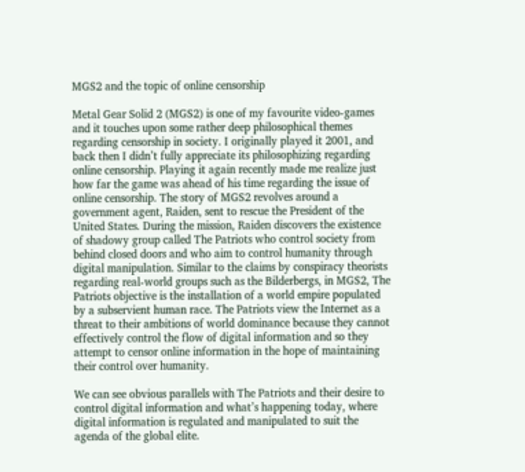MGS2 and the topic of online censorship

Metal Gear Solid 2 (MGS2) is one of my favourite video-games and it touches upon some rather deep philosophical themes regarding censorship in society. I originally played it 2001, and back then I didn’t fully appreciate its philosophizing regarding online censorship. Playing it again recently made me realize just how far the game was ahead of his time regarding the issue of online censorship. The story of MGS2 revolves around a government agent, Raiden, sent to rescue the President of the United States. During the mission, Raiden discovers the existence of shadowy group called The Patriots who control society from behind closed doors and who aim to control humanity through digital manipulation. Similar to the claims by conspiracy theorists regarding real-world groups such as the Bilderbergs, in MGS2, The Patriots objective is the installation of a world empire populated by a subservient human race. The Patriots view the Internet as a threat to their ambitions of world dominance because they cannot effectively control the flow of digital information and so they attempt to censor online information in the hope of maintaining their control over humanity.

We can see obvious parallels with The Patriots and their desire to control digital information and what’s happening today, where digital information is regulated and manipulated to suit the agenda of the global elite.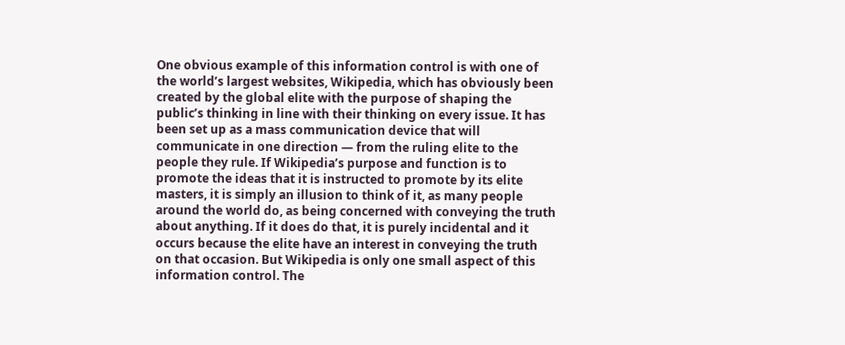One obvious example of this information control is with one of the world’s largest websites, Wikipedia, which has obviously been created by the global elite with the purpose of shaping the public’s thinking in line with their thinking on every issue. It has been set up as a mass communication device that will communicate in one direction — from the ruling elite to the people they rule. If Wikipedia’s purpose and function is to promote the ideas that it is instructed to promote by its elite masters, it is simply an illusion to think of it, as many people around the world do, as being concerned with conveying the truth about anything. If it does do that, it is purely incidental and it occurs because the elite have an interest in conveying the truth on that occasion. But Wikipedia is only one small aspect of this information control. The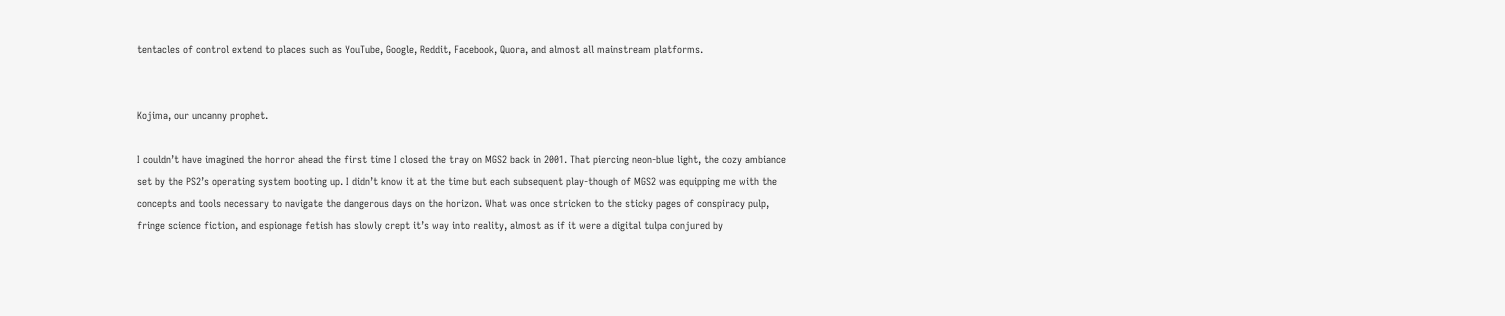tentacles of control extend to places such as YouTube, Google, Reddit, Facebook, Quora, and almost all mainstream platforms.


Kojima, our uncanny prophet.

I couldn’t have imagined the horror ahead the first time I closed the tray on MGS2 back in 2001. That piercing neon-blue light, the cozy ambiance set by the PS2’s operating system booting up. I didn’t know it at the time but each subsequent play-though of MGS2 was equipping me with the concepts and tools necessary to navigate the dangerous days on the horizon. What was once stricken to the sticky pages of conspiracy pulp, fringe science fiction, and espionage fetish has slowly crept it’s way into reality, almost as if it were a digital tulpa conjured by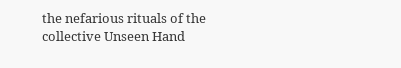the nefarious rituals of the collective Unseen Hand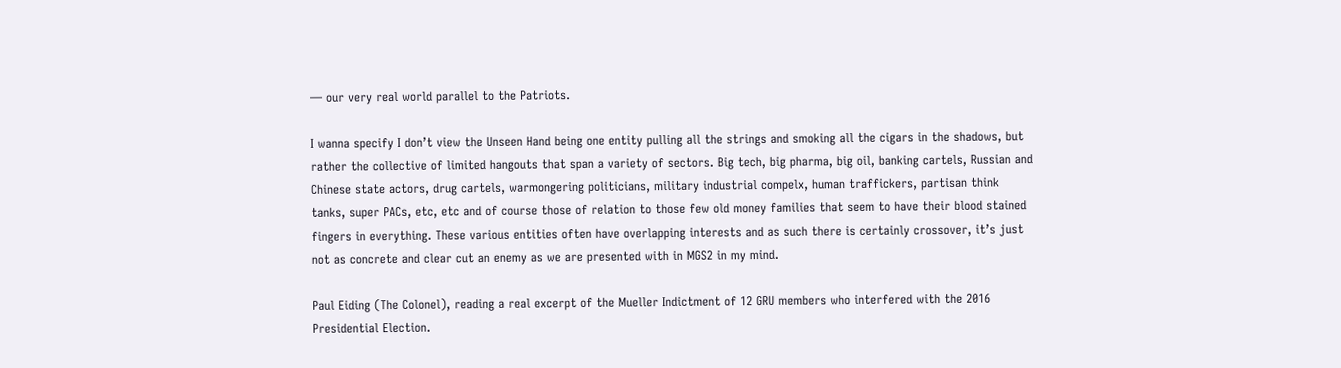— our very real world parallel to the Patriots.

I wanna specify I don’t view the Unseen Hand being one entity pulling all the strings and smoking all the cigars in the shadows, but rather the collective of limited hangouts that span a variety of sectors. Big tech, big pharma, big oil, banking cartels, Russian and Chinese state actors, drug cartels, warmongering politicians, military industrial compelx, human traffickers, partisan think tanks, super PACs, etc, etc and of course those of relation to those few old money families that seem to have their blood stained fingers in everything. These various entities often have overlapping interests and as such there is certainly crossover, it’s just not as concrete and clear cut an enemy as we are presented with in MGS2 in my mind.

Paul Eiding (The Colonel), reading a real excerpt of the Mueller Indictment of 12 GRU members who interfered with the 2016 Presidential Election.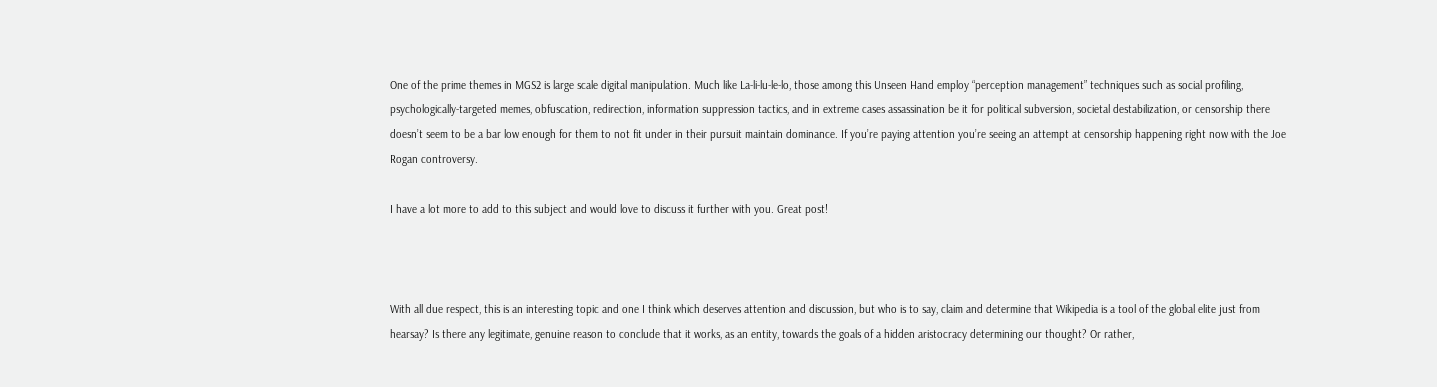One of the prime themes in MGS2 is large scale digital manipulation. Much like La-li-lu-le-lo, those among this Unseen Hand employ “perception management” techniques such as social profiling, psychologically-targeted memes, obfuscation, redirection, information suppression tactics, and in extreme cases assassination be it for political subversion, societal destabilization, or censorship there doesn’t seem to be a bar low enough for them to not fit under in their pursuit maintain dominance. If you’re paying attention you’re seeing an attempt at censorship happening right now with the Joe Rogan controversy.

I have a lot more to add to this subject and would love to discuss it further with you. Great post!



With all due respect, this is an interesting topic and one I think which deserves attention and discussion, but who is to say, claim and determine that Wikipedia is a tool of the global elite just from hearsay? Is there any legitimate, genuine reason to conclude that it works, as an entity, towards the goals of a hidden aristocracy determining our thought? Or rather,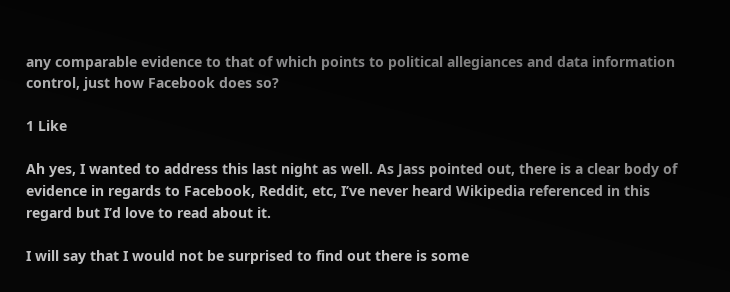any comparable evidence to that of which points to political allegiances and data information control, just how Facebook does so?

1 Like

Ah yes, I wanted to address this last night as well. As Jass pointed out, there is a clear body of evidence in regards to Facebook, Reddit, etc, I’ve never heard Wikipedia referenced in this regard but I’d love to read about it.

I will say that I would not be surprised to find out there is some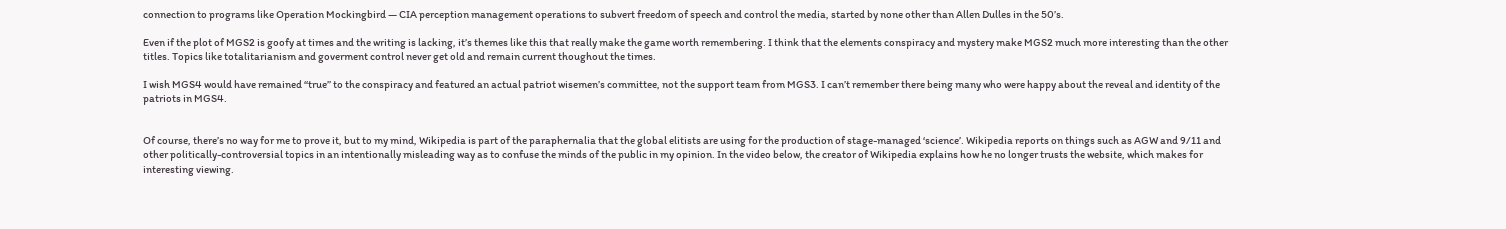connection to programs like Operation Mockingbird — CIA perception management operations to subvert freedom of speech and control the media, started by none other than Allen Dulles in the 50’s.

Even if the plot of MGS2 is goofy at times and the writing is lacking, it’s themes like this that really make the game worth remembering. I think that the elements conspiracy and mystery make MGS2 much more interesting than the other titles. Topics like totalitarianism and goverment control never get old and remain current thoughout the times.

I wish MGS4 would have remained ‘‘true’’ to the conspiracy and featured an actual patriot wisemen’s committee, not the support team from MGS3. I can’t remember there being many who were happy about the reveal and identity of the patriots in MGS4.


Of course, there’s no way for me to prove it, but to my mind, Wikipedia is part of the paraphernalia that the global elitists are using for the production of stage-managed ‘science’. Wikipedia reports on things such as AGW and 9/11 and other politically-controversial topics in an intentionally misleading way as to confuse the minds of the public in my opinion. In the video below, the creator of Wikipedia explains how he no longer trusts the website, which makes for interesting viewing.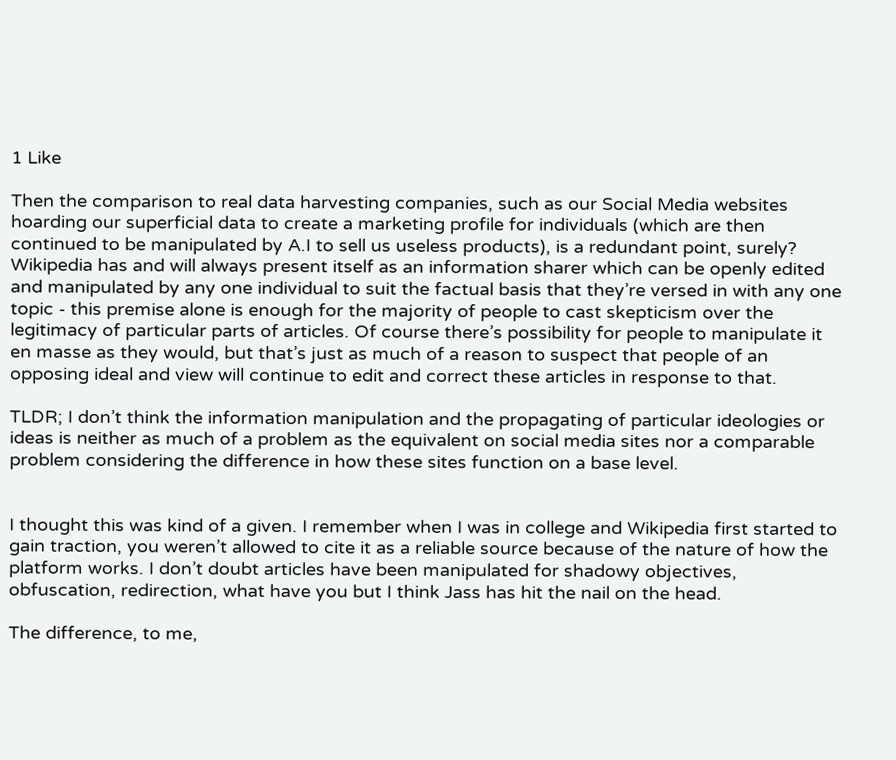1 Like

Then the comparison to real data harvesting companies, such as our Social Media websites hoarding our superficial data to create a marketing profile for individuals (which are then continued to be manipulated by A.I to sell us useless products), is a redundant point, surely? Wikipedia has and will always present itself as an information sharer which can be openly edited and manipulated by any one individual to suit the factual basis that they’re versed in with any one topic - this premise alone is enough for the majority of people to cast skepticism over the legitimacy of particular parts of articles. Of course there’s possibility for people to manipulate it en masse as they would, but that’s just as much of a reason to suspect that people of an opposing ideal and view will continue to edit and correct these articles in response to that.

TLDR; I don’t think the information manipulation and the propagating of particular ideologies or ideas is neither as much of a problem as the equivalent on social media sites nor a comparable problem considering the difference in how these sites function on a base level.


I thought this was kind of a given. I remember when I was in college and Wikipedia first started to gain traction, you weren’t allowed to cite it as a reliable source because of the nature of how the platform works. I don’t doubt articles have been manipulated for shadowy objectives, obfuscation, redirection, what have you but I think Jass has hit the nail on the head.

The difference, to me,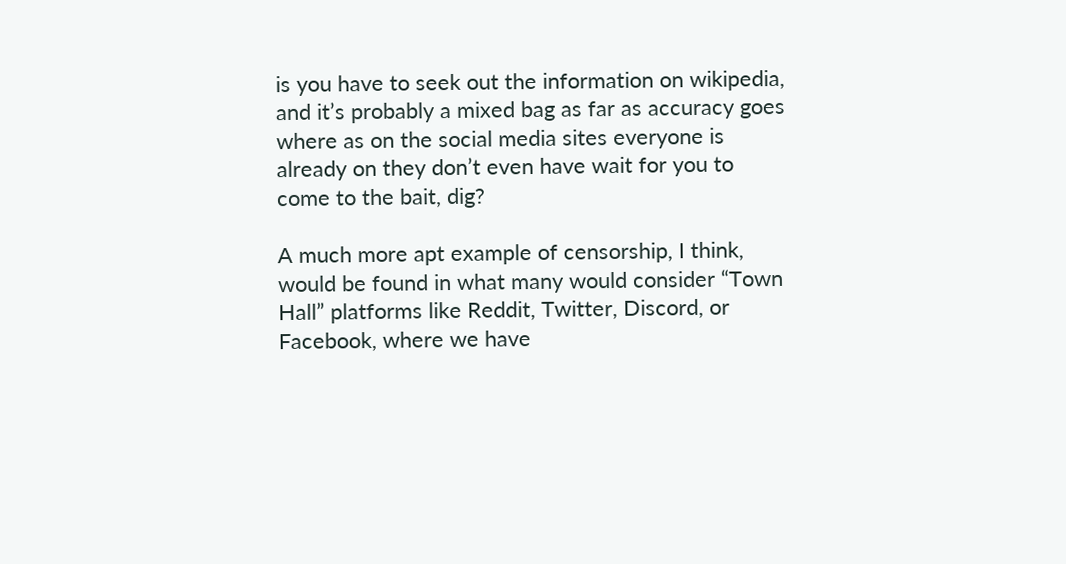is you have to seek out the information on wikipedia, and it’s probably a mixed bag as far as accuracy goes where as on the social media sites everyone is already on they don’t even have wait for you to come to the bait, dig?

A much more apt example of censorship, I think, would be found in what many would consider “Town Hall” platforms like Reddit, Twitter, Discord, or Facebook, where we have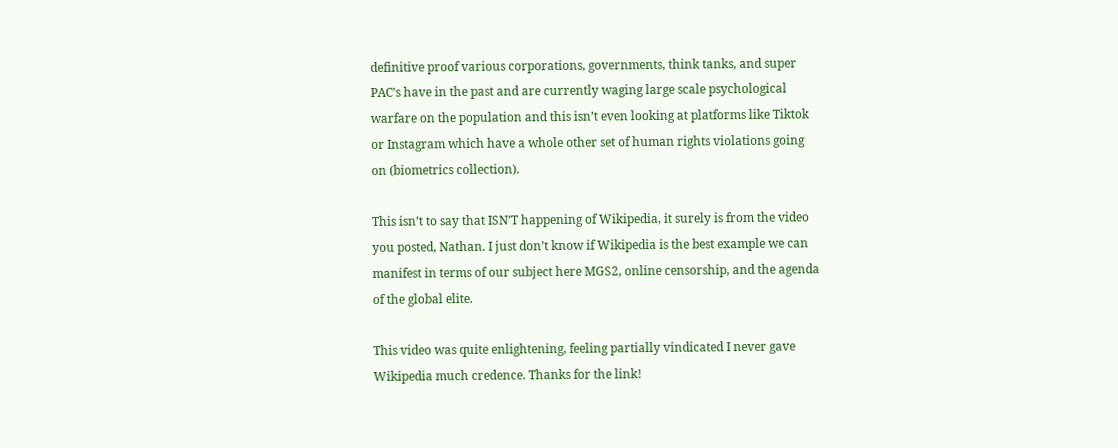definitive proof various corporations, governments, think tanks, and super PAC’s have in the past and are currently waging large scale psychological warfare on the population and this isn’t even looking at platforms like Tiktok or Instagram which have a whole other set of human rights violations going on (biometrics collection).

This isn’t to say that ISN’T happening of Wikipedia, it surely is from the video you posted, Nathan. I just don’t know if Wikipedia is the best example we can manifest in terms of our subject here MGS2, online censorship, and the agenda of the global elite.

This video was quite enlightening, feeling partially vindicated I never gave Wikipedia much credence. Thanks for the link!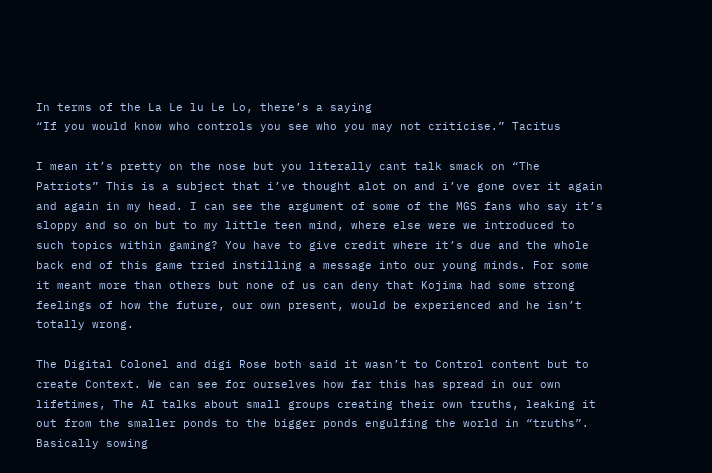In terms of the La Le lu Le Lo, there’s a saying
“If you would know who controls you see who you may not criticise.” Tacitus

I mean it’s pretty on the nose but you literally cant talk smack on “The Patriots” This is a subject that i’ve thought alot on and i’ve gone over it again and again in my head. I can see the argument of some of the MGS fans who say it’s sloppy and so on but to my little teen mind, where else were we introduced to such topics within gaming? You have to give credit where it’s due and the whole back end of this game tried instilling a message into our young minds. For some it meant more than others but none of us can deny that Kojima had some strong feelings of how the future, our own present, would be experienced and he isn’t totally wrong.

The Digital Colonel and digi Rose both said it wasn’t to Control content but to create Context. We can see for ourselves how far this has spread in our own lifetimes, The AI talks about small groups creating their own truths, leaking it out from the smaller ponds to the bigger ponds engulfing the world in “truths”. Basically sowing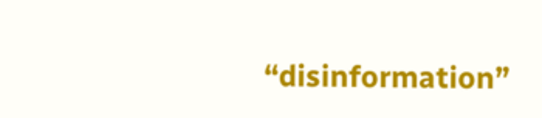“disinformation”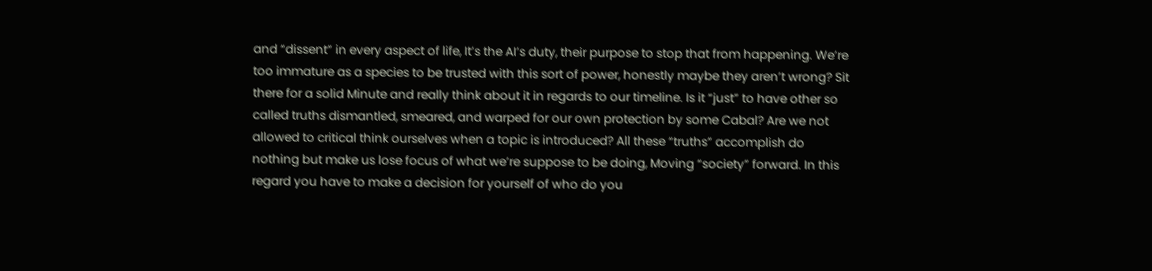and “dissent” in every aspect of life, It’s the AI’s duty, their purpose to stop that from happening. We’re too immature as a species to be trusted with this sort of power, honestly maybe they aren’t wrong? Sit there for a solid Minute and really think about it in regards to our timeline. Is it “just” to have other so called truths dismantled, smeared, and warped for our own protection by some Cabal? Are we not allowed to critical think ourselves when a topic is introduced? All these “truths” accomplish do nothing but make us lose focus of what we’re suppose to be doing, Moving “society” forward. In this regard you have to make a decision for yourself of who do you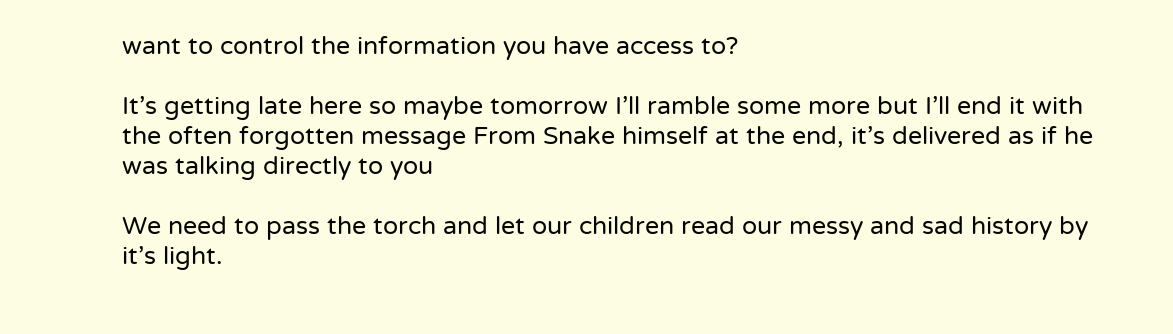want to control the information you have access to?

It’s getting late here so maybe tomorrow I’ll ramble some more but I’ll end it with the often forgotten message From Snake himself at the end, it’s delivered as if he was talking directly to you

We need to pass the torch and let our children read our messy and sad history by it’s light.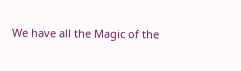We have all the Magic of the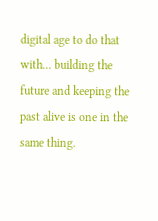digital age to do that with… building the future and keeping the past alive is one in the same thing.